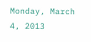Monday, March 4, 2013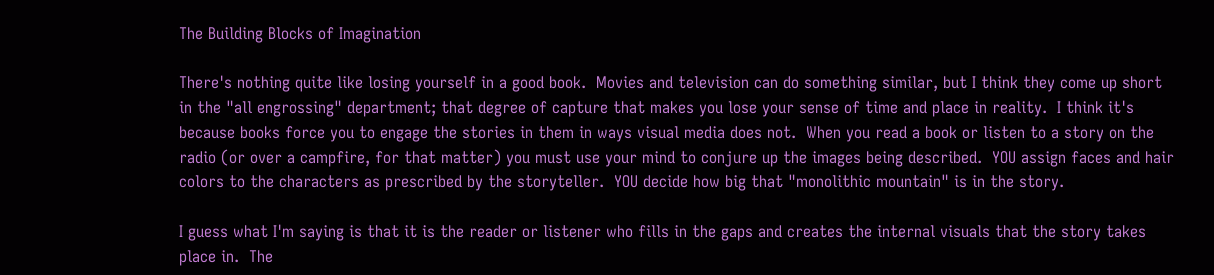The Building Blocks of Imagination

There's nothing quite like losing yourself in a good book.  Movies and television can do something similar, but I think they come up short in the "all engrossing" department; that degree of capture that makes you lose your sense of time and place in reality.  I think it's because books force you to engage the stories in them in ways visual media does not.  When you read a book or listen to a story on the radio (or over a campfire, for that matter) you must use your mind to conjure up the images being described.  YOU assign faces and hair colors to the characters as prescribed by the storyteller.  YOU decide how big that "monolithic mountain" is in the story.

I guess what I'm saying is that it is the reader or listener who fills in the gaps and creates the internal visuals that the story takes place in.  The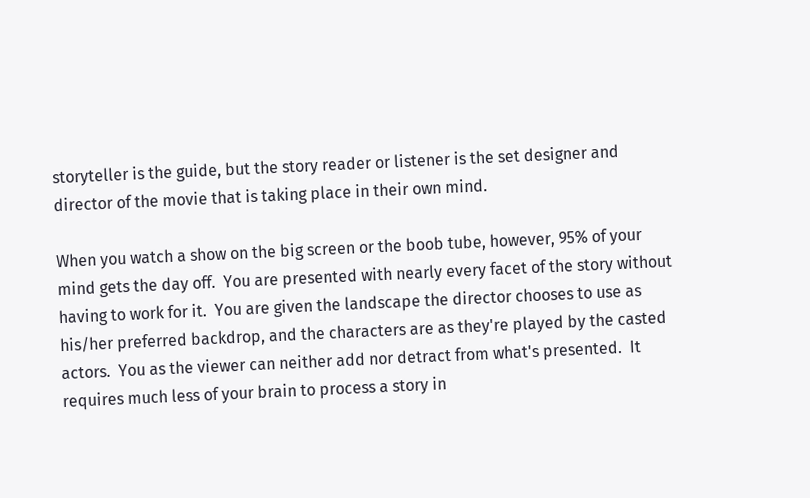storyteller is the guide, but the story reader or listener is the set designer and director of the movie that is taking place in their own mind.

When you watch a show on the big screen or the boob tube, however, 95% of your mind gets the day off.  You are presented with nearly every facet of the story without having to work for it.  You are given the landscape the director chooses to use as his/her preferred backdrop, and the characters are as they're played by the casted actors.  You as the viewer can neither add nor detract from what's presented.  It requires much less of your brain to process a story in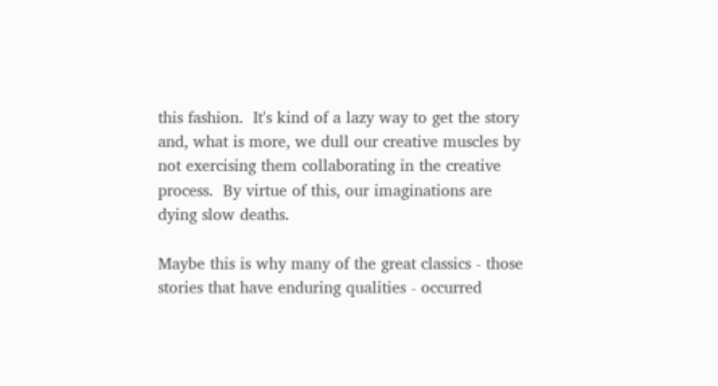this fashion.  It's kind of a lazy way to get the story and, what is more, we dull our creative muscles by not exercising them collaborating in the creative process.  By virtue of this, our imaginations are dying slow deaths.

Maybe this is why many of the great classics - those stories that have enduring qualities - occurred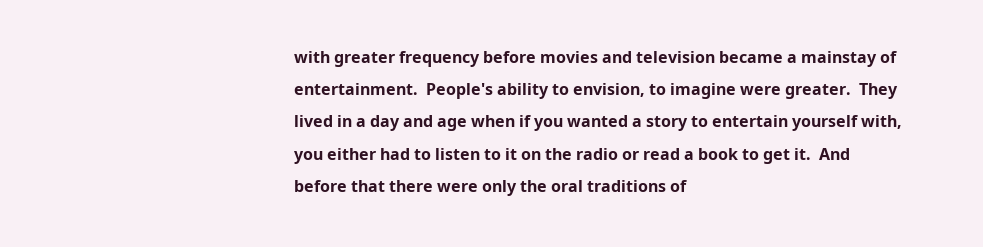with greater frequency before movies and television became a mainstay of entertainment.  People's ability to envision, to imagine were greater.  They lived in a day and age when if you wanted a story to entertain yourself with, you either had to listen to it on the radio or read a book to get it.  And before that there were only the oral traditions of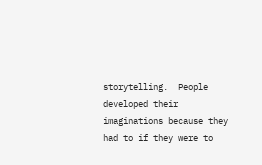storytelling.  People developed their imaginations because they had to if they were to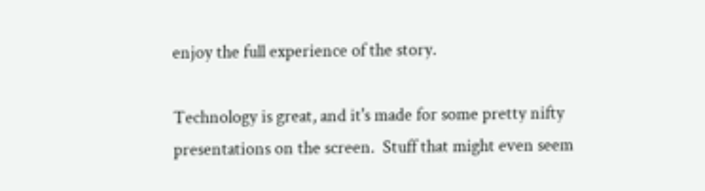enjoy the full experience of the story.

Technology is great, and it's made for some pretty nifty presentations on the screen.  Stuff that might even seem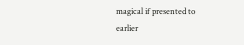magical if presented to earlier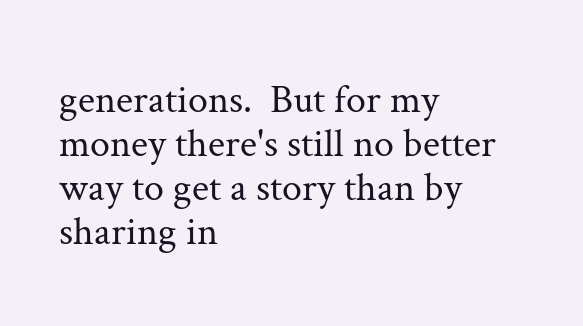generations.  But for my money there's still no better way to get a story than by sharing in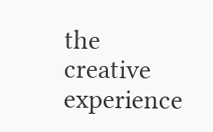the creative experience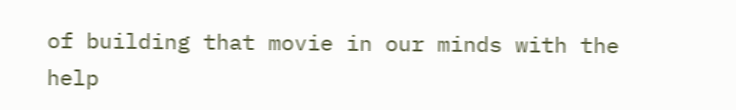of building that movie in our minds with the help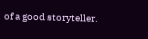of a good storyteller.